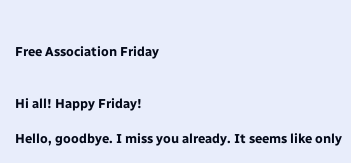Free Association Friday


Hi all! Happy Friday!

Hello, goodbye. I miss you already. It seems like only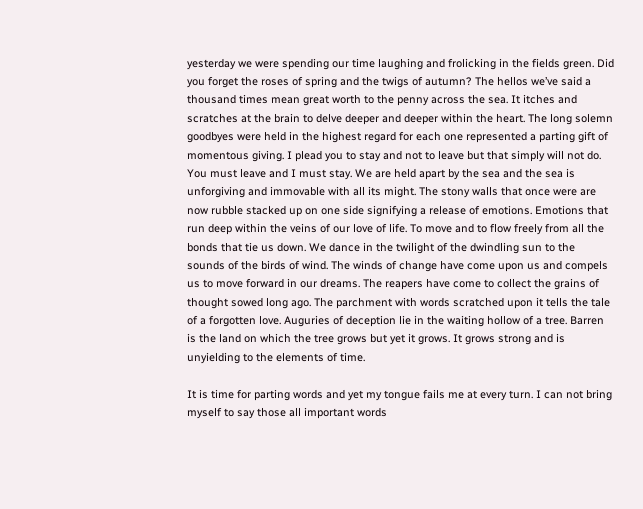yesterday we were spending our time laughing and frolicking in the fields green. Did you forget the roses of spring and the twigs of autumn? The hellos we’ve said a thousand times mean great worth to the penny across the sea. It itches and scratches at the brain to delve deeper and deeper within the heart. The long solemn goodbyes were held in the highest regard for each one represented a parting gift of momentous giving. I plead you to stay and not to leave but that simply will not do. You must leave and I must stay. We are held apart by the sea and the sea is unforgiving and immovable with all its might. The stony walls that once were are now rubble stacked up on one side signifying a release of emotions. Emotions that run deep within the veins of our love of life. To move and to flow freely from all the bonds that tie us down. We dance in the twilight of the dwindling sun to the sounds of the birds of wind. The winds of change have come upon us and compels us to move forward in our dreams. The reapers have come to collect the grains of thought sowed long ago. The parchment with words scratched upon it tells the tale of a forgotten love. Auguries of deception lie in the waiting hollow of a tree. Barren is the land on which the tree grows but yet it grows. It grows strong and is unyielding to the elements of time.

It is time for parting words and yet my tongue fails me at every turn. I can not bring myself to say those all important words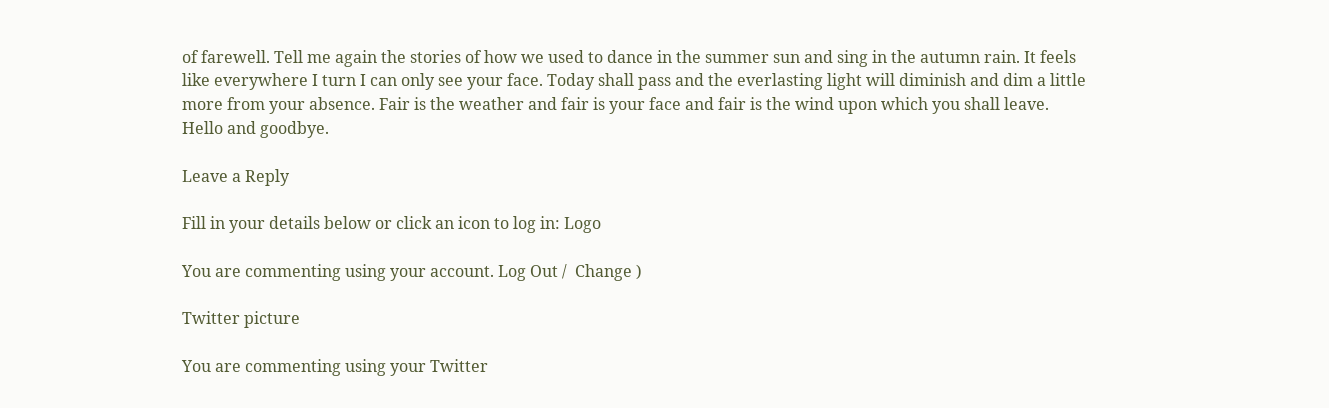of farewell. Tell me again the stories of how we used to dance in the summer sun and sing in the autumn rain. It feels like everywhere I turn I can only see your face. Today shall pass and the everlasting light will diminish and dim a little more from your absence. Fair is the weather and fair is your face and fair is the wind upon which you shall leave. Hello and goodbye.

Leave a Reply

Fill in your details below or click an icon to log in: Logo

You are commenting using your account. Log Out /  Change )

Twitter picture

You are commenting using your Twitter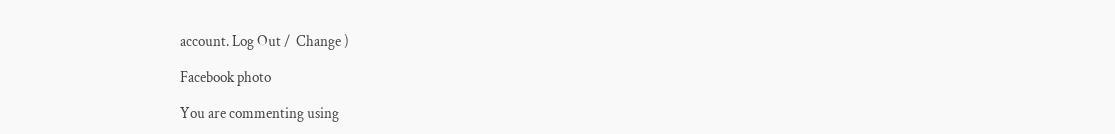account. Log Out /  Change )

Facebook photo

You are commenting using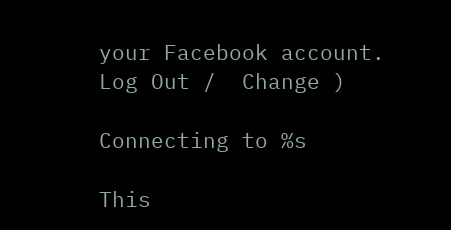your Facebook account. Log Out /  Change )

Connecting to %s

This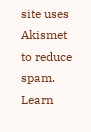site uses Akismet to reduce spam. Learn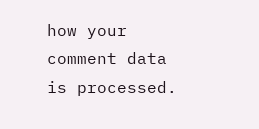how your comment data is processed.